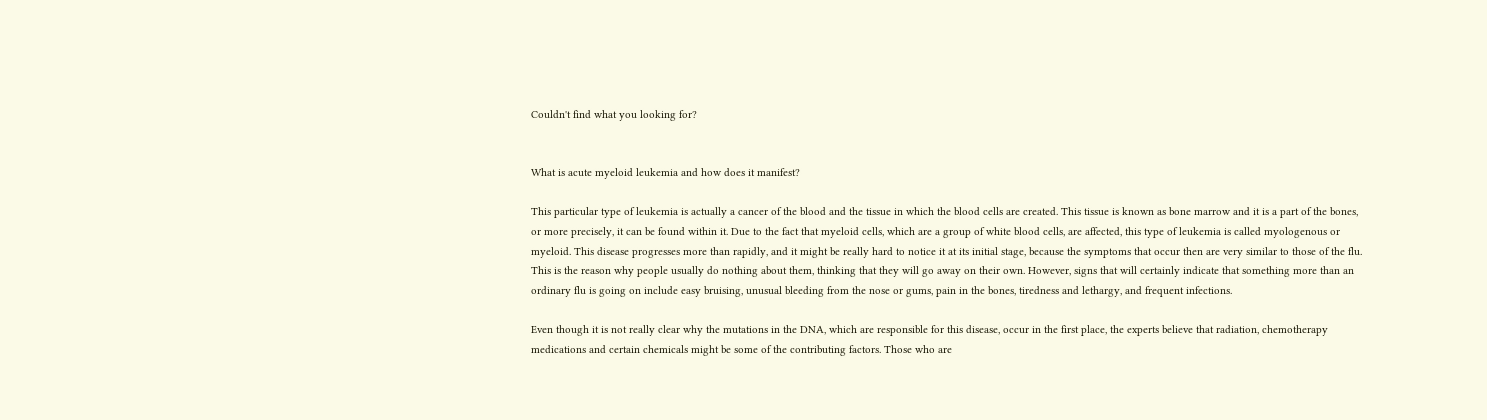Couldn't find what you looking for?


What is acute myeloid leukemia and how does it manifest?

This particular type of leukemia is actually a cancer of the blood and the tissue in which the blood cells are created. This tissue is known as bone marrow and it is a part of the bones, or more precisely, it can be found within it. Due to the fact that myeloid cells, which are a group of white blood cells, are affected, this type of leukemia is called myologenous or myeloid. This disease progresses more than rapidly, and it might be really hard to notice it at its initial stage, because the symptoms that occur then are very similar to those of the flu. This is the reason why people usually do nothing about them, thinking that they will go away on their own. However, signs that will certainly indicate that something more than an ordinary flu is going on include easy bruising, unusual bleeding from the nose or gums, pain in the bones, tiredness and lethargy, and frequent infections.

Even though it is not really clear why the mutations in the DNA, which are responsible for this disease, occur in the first place, the experts believe that radiation, chemotherapy medications and certain chemicals might be some of the contributing factors. Those who are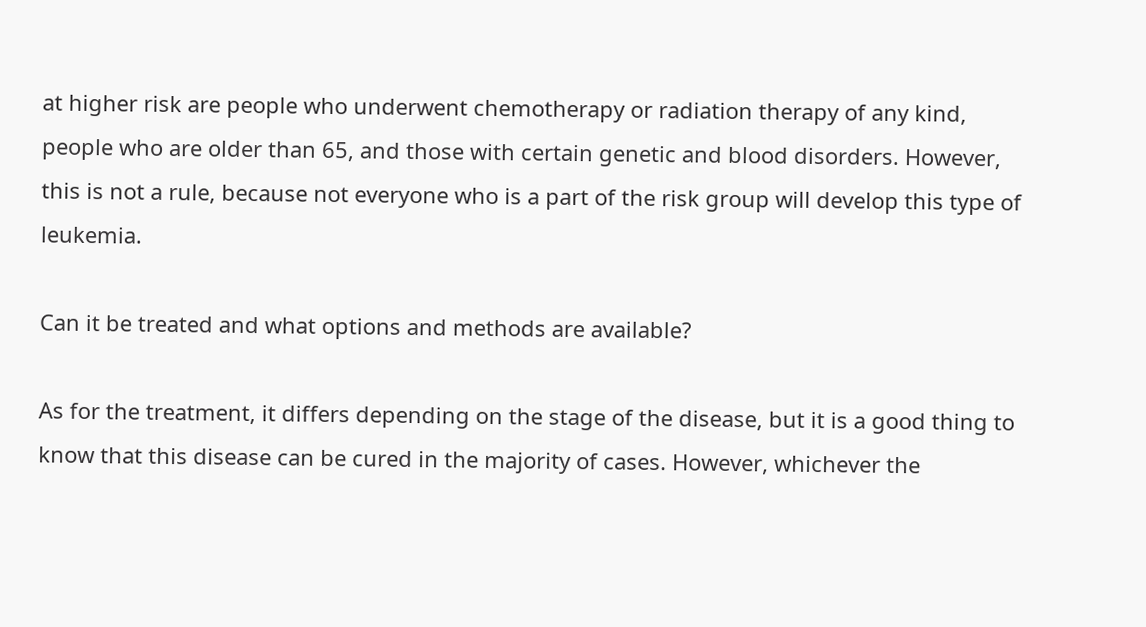at higher risk are people who underwent chemotherapy or radiation therapy of any kind, people who are older than 65, and those with certain genetic and blood disorders. However, this is not a rule, because not everyone who is a part of the risk group will develop this type of leukemia.

Can it be treated and what options and methods are available?

As for the treatment, it differs depending on the stage of the disease, but it is a good thing to know that this disease can be cured in the majority of cases. However, whichever the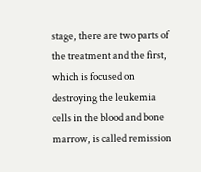stage, there are two parts of the treatment and the first, which is focused on destroying the leukemia cells in the blood and bone marrow, is called remission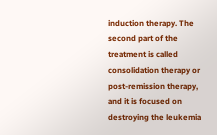induction therapy. The second part of the treatment is called consolidation therapy or post-remission therapy, and it is focused on destroying the leukemia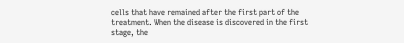cells that have remained after the first part of the treatment. When the disease is discovered in the first stage, the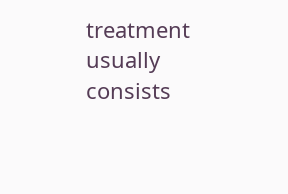treatment usually consists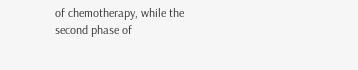of chemotherapy, while the second phase of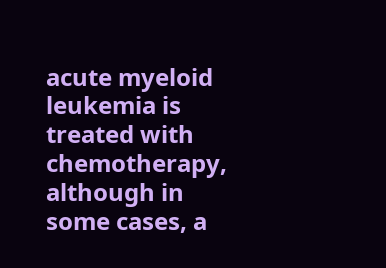acute myeloid leukemia is treated with chemotherapy, although in some cases, a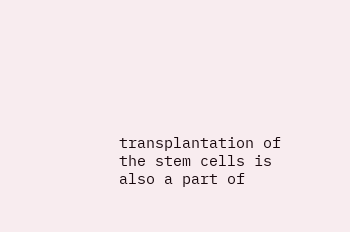transplantation of the stem cells is also a part of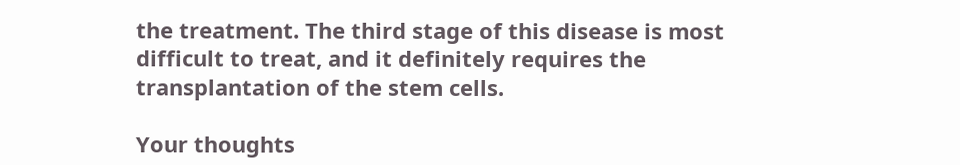the treatment. The third stage of this disease is most difficult to treat, and it definitely requires the transplantation of the stem cells.

Your thoughts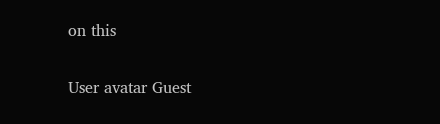on this

User avatar Guest